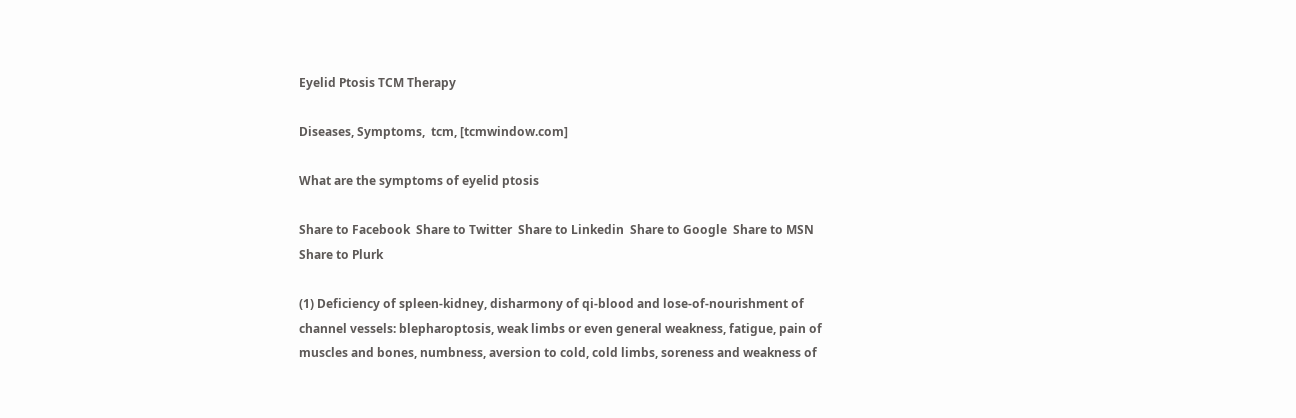Eyelid Ptosis TCM Therapy

Diseases, Symptoms,  tcm, [tcmwindow.com]

What are the symptoms of eyelid ptosis

Share to Facebook  Share to Twitter  Share to Linkedin  Share to Google  Share to MSN  Share to Plurk

(1) Deficiency of spleen-kidney, disharmony of qi-blood and lose-of-nourishment of channel vessels: blepharoptosis, weak limbs or even general weakness, fatigue, pain of muscles and bones, numbness, aversion to cold, cold limbs, soreness and weakness of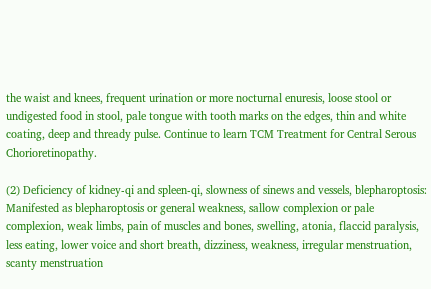the waist and knees, frequent urination or more nocturnal enuresis, loose stool or undigested food in stool, pale tongue with tooth marks on the edges, thin and white coating, deep and thready pulse. Continue to learn TCM Treatment for Central Serous Chorioretinopathy.

(2) Deficiency of kidney-qi and spleen-qi, slowness of sinews and vessels, blepharoptosis: Manifested as blepharoptosis or general weakness, sallow complexion or pale complexion, weak limbs, pain of muscles and bones, swelling, atonia, flaccid paralysis, less eating, lower voice and short breath, dizziness, weakness, irregular menstruation, scanty menstruation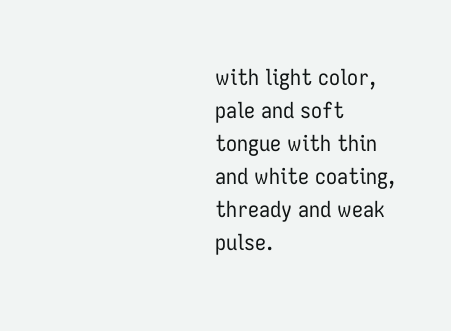with light color, pale and soft tongue with thin and white coating, thready and weak pulse.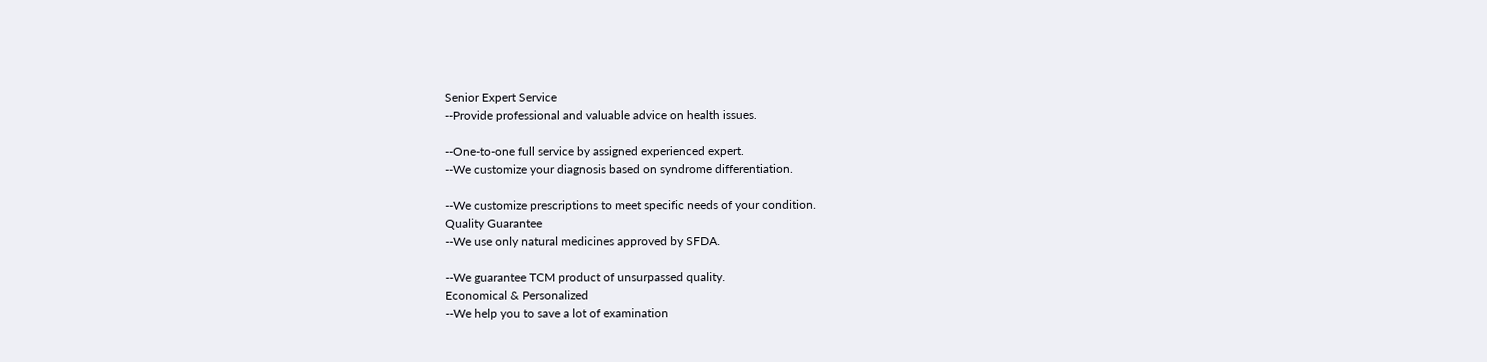Senior Expert Service
--Provide professional and valuable advice on health issues.

--One-to-one full service by assigned experienced expert.
--We customize your diagnosis based on syndrome differentiation.

--We customize prescriptions to meet specific needs of your condition.
Quality Guarantee
--We use only natural medicines approved by SFDA.

--We guarantee TCM product of unsurpassed quality.
Economical & Personalized
--We help you to save a lot of examination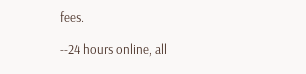fees.

--24 hours online, all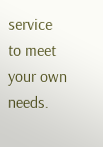service to meet your own needs.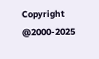Copyright @2000-2025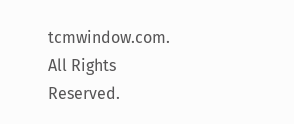tcmwindow.com. All Rights Reserved.